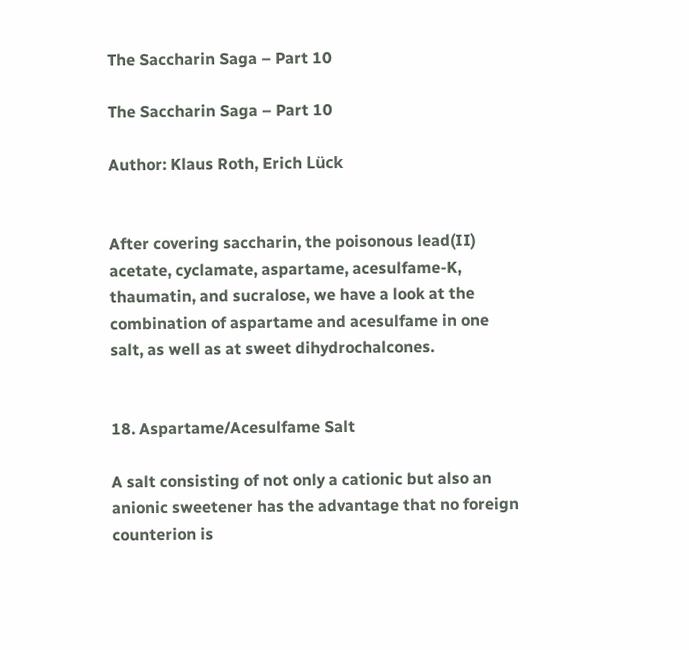The Saccharin Saga – Part 10

The Saccharin Saga – Part 10

Author: Klaus Roth, Erich Lück


After covering saccharin, the poisonous lead(II) acetate, cyclamate, aspartame, acesulfame-K, thaumatin, and sucralose, we have a look at the combination of aspartame and acesulfame in one salt, as well as at sweet dihydrochalcones.


18. Aspartame/Acesulfame Salt

A salt consisting of not only a cationic but also an anionic sweetener has the advantage that no foreign counterion is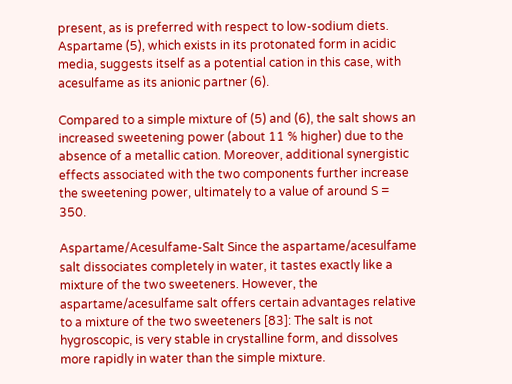present, as is preferred with respect to low-sodium diets. Aspartame (5), which exists in its protonated form in acidic media, suggests itself as a potential cation in this case, with acesulfame as its anionic partner (6).

Compared to a simple mixture of (5) and (6), the salt shows an increased sweetening power (about 11 % higher) due to the absence of a metallic cation. Moreover, additional synergistic effects associated with the two components further increase the sweetening power, ultimately to a value of around S = 350.

Aspartame/Acesulfame-Salt Since the aspartame/acesulfame salt dissociates completely in water, it tastes exactly like a mixture of the two sweeteners. However, the aspartame/acesulfame salt offers certain advantages relative to a mixture of the two sweeteners [83]: The salt is not hygroscopic, is very stable in crystalline form, and dissolves more rapidly in water than the simple mixture.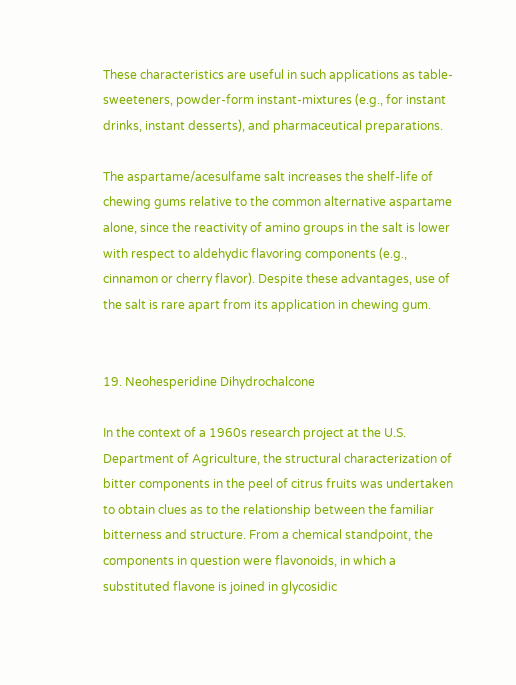These characteristics are useful in such applications as table-sweeteners, powder-form instant-mixtures (e.g., for instant drinks, instant desserts), and pharmaceutical preparations.

The aspartame/acesulfame salt increases the shelf-life of chewing gums relative to the common alternative aspartame alone, since the reactivity of amino groups in the salt is lower with respect to aldehydic flavoring components (e.g., cinnamon or cherry flavor). Despite these advantages, use of the salt is rare apart from its application in chewing gum.


19. Neohesperidine Dihydrochalcone

In the context of a 1960s research project at the U.S. Department of Agriculture, the structural characterization of bitter components in the peel of citrus fruits was undertaken to obtain clues as to the relationship between the familiar bitterness and structure. From a chemical standpoint, the components in question were flavonoids, in which a substituted flavone is joined in glycosidic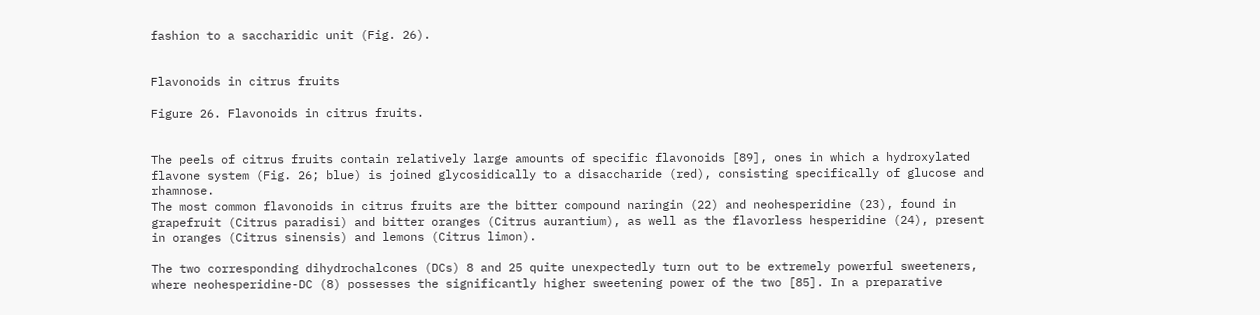fashion to a saccharidic unit (Fig. 26).


Flavonoids in citrus fruits

Figure 26. Flavonoids in citrus fruits.


The peels of citrus fruits contain relatively large amounts of specific flavonoids [89], ones in which a hydroxylated flavone system (Fig. 26; blue) is joined glycosidically to a disaccharide (red), consisting specifically of glucose and rhamnose.
The most common flavonoids in citrus fruits are the bitter compound naringin (22) and neohesperidine (23), found in grapefruit (Citrus paradisi) and bitter oranges (Citrus aurantium), as well as the flavorless hesperidine (24), present in oranges (Citrus sinensis) and lemons (Citrus limon).

The two corresponding dihydrochalcones (DCs) 8 and 25 quite unexpectedly turn out to be extremely powerful sweeteners, where neohesperidine-DC (8) possesses the significantly higher sweetening power of the two [85]. In a preparative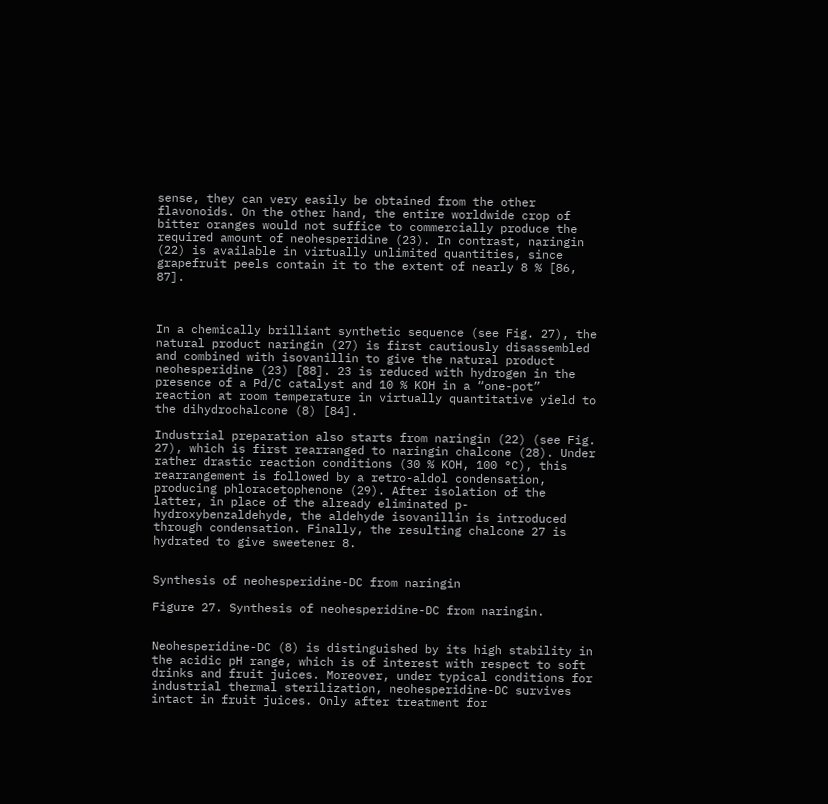sense, they can very easily be obtained from the other flavonoids. On the other hand, the entire worldwide crop of bitter oranges would not suffice to commercially produce the required amount of neohesperidine (23). In contrast, naringin (22) is available in virtually unlimited quantities, since grapefruit peels contain it to the extent of nearly 8 % [86, 87].



In a chemically brilliant synthetic sequence (see Fig. 27), the natural product naringin (27) is first cautiously disassembled and combined with isovanillin to give the natural product neohesperidine (23) [88]. 23 is reduced with hydrogen in the presence of a Pd/C catalyst and 10 % KOH in a “one-pot” reaction at room temperature in virtually quantitative yield to the dihydrochalcone (8) [84].

Industrial preparation also starts from naringin (22) (see Fig. 27), which is first rearranged to naringin chalcone (28). Under rather drastic reaction conditions (30 % KOH, 100 °C), this rearrangement is followed by a retro-aldol condensation, producing phloracetophenone (29). After isolation of the latter, in place of the already eliminated p-hydroxybenzaldehyde, the aldehyde isovanillin is introduced through condensation. Finally, the resulting chalcone 27 is hydrated to give sweetener 8.


Synthesis of neohesperidine-DC from naringin

Figure 27. Synthesis of neohesperidine-DC from naringin.


Neohesperidine-DC (8) is distinguished by its high stability in the acidic pH range, which is of interest with respect to soft drinks and fruit juices. Moreover, under typical conditions for industrial thermal sterilization, neohesperidine-DC survives intact in fruit juices. Only after treatment for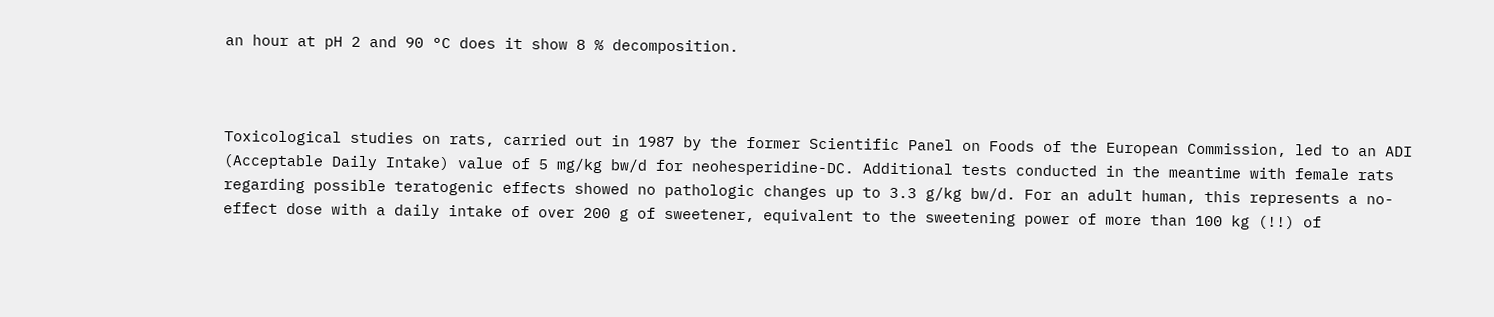an hour at pH 2 and 90 °C does it show 8 % decomposition.



Toxicological studies on rats, carried out in 1987 by the former Scientific Panel on Foods of the European Commission, led to an ADI (Acceptable Daily Intake) value of 5 mg/kg bw/d for neohesperidine-DC. Additional tests conducted in the meantime with female rats regarding possible teratogenic effects showed no pathologic changes up to 3.3 g/kg bw/d. For an adult human, this represents a no-effect dose with a daily intake of over 200 g of sweetener, equivalent to the sweetening power of more than 100 kg (!!) of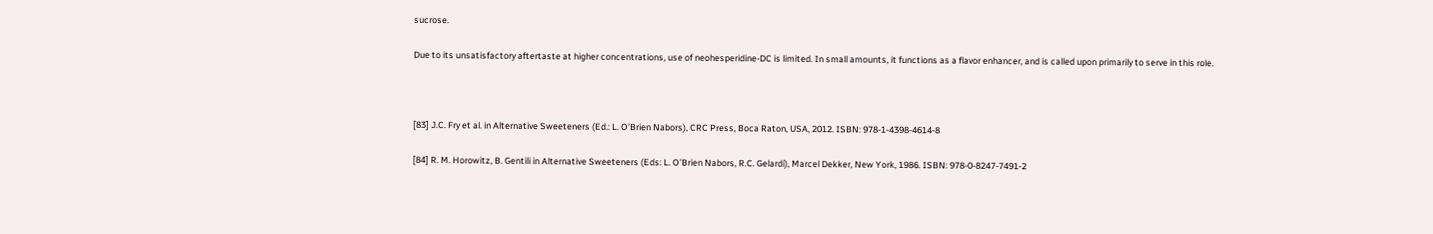sucrose.

Due to its unsatisfactory aftertaste at higher concentrations, use of neohesperidine-DC is limited. In small amounts, it functions as a flavor enhancer, and is called upon primarily to serve in this role.



[83] J.C. Fry et al. in Alternative Sweeteners (Ed.: L. O’Brien Nabors), CRC Press, Boca Raton, USA, 2012. ISBN: 978-1-4398-4614-8

[84] R. M. Horowitz, B. Gentili in Alternative Sweeteners (Eds: L. O’Brien Nabors, R.C. Gelardi), Marcel Dekker, New York, 1986. ISBN: 978-0-8247-7491-2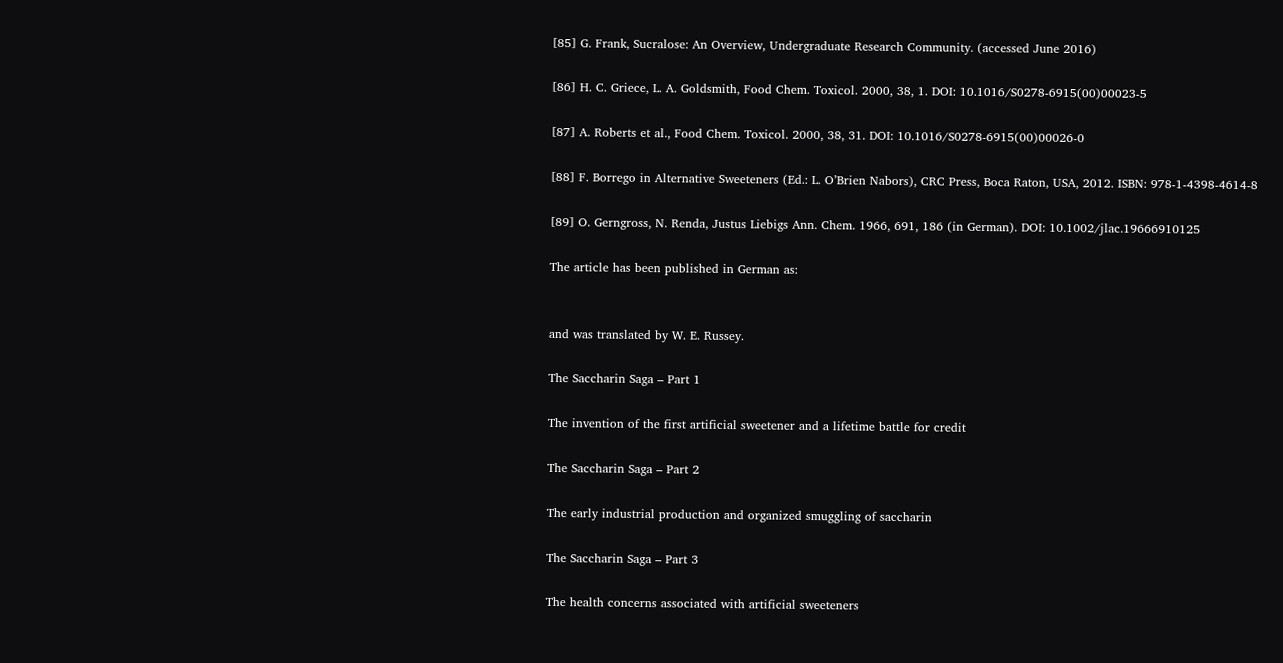[85] G. Frank, Sucralose: An Overview, Undergraduate Research Community. (accessed June 2016)

[86] H. C. Griece, L. A. Goldsmith, Food Chem. Toxicol. 2000, 38, 1. DOI: 10.1016/S0278-6915(00)00023-5

[87] A. Roberts et al., Food Chem. Toxicol. 2000, 38, 31. DOI: 10.1016/S0278-6915(00)00026-0

[88] F. Borrego in Alternative Sweeteners (Ed.: L. O’Brien Nabors), CRC Press, Boca Raton, USA, 2012. ISBN: 978-1-4398-4614-8

[89] O. Gerngross, N. Renda, Justus Liebigs Ann. Chem. 1966, 691, 186 (in German). DOI: 10.1002/jlac.19666910125

The article has been published in German as:


and was translated by W. E. Russey.

The Saccharin Saga – Part 1

The invention of the first artificial sweetener and a lifetime battle for credit

The Saccharin Saga – Part 2

The early industrial production and organized smuggling of saccharin

The Saccharin Saga – Part 3

The health concerns associated with artificial sweeteners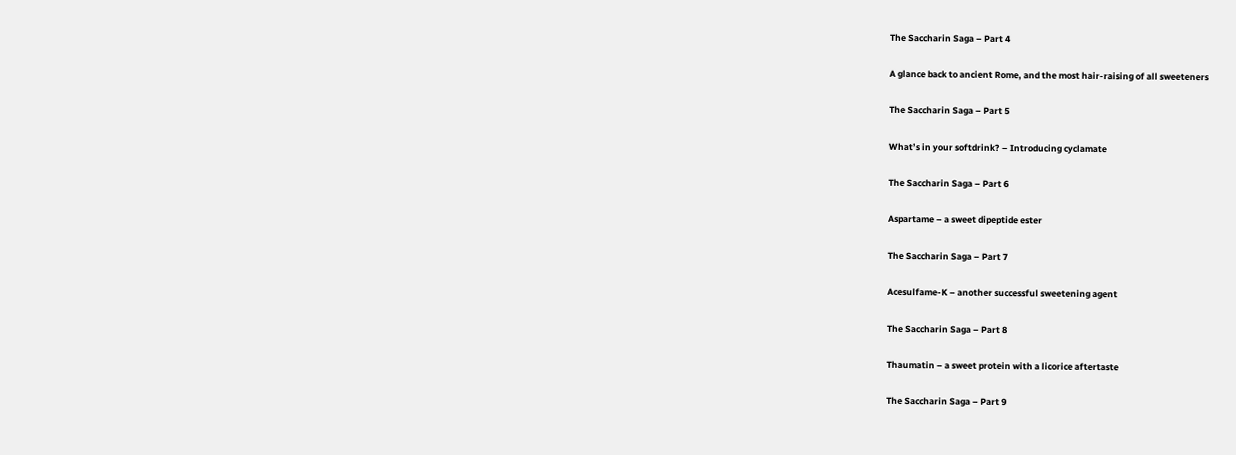The Saccharin Saga – Part 4

A glance back to ancient Rome, and the most hair-raising of all sweeteners

The Saccharin Saga – Part 5

What’s in your softdrink? – Introducing cyclamate

The Saccharin Saga – Part 6

Aspartame – a sweet dipeptide ester

The Saccharin Saga – Part 7

Acesulfame-K – another successful sweetening agent

The Saccharin Saga – Part 8

Thaumatin – a sweet protein with a licorice aftertaste

The Saccharin Saga – Part 9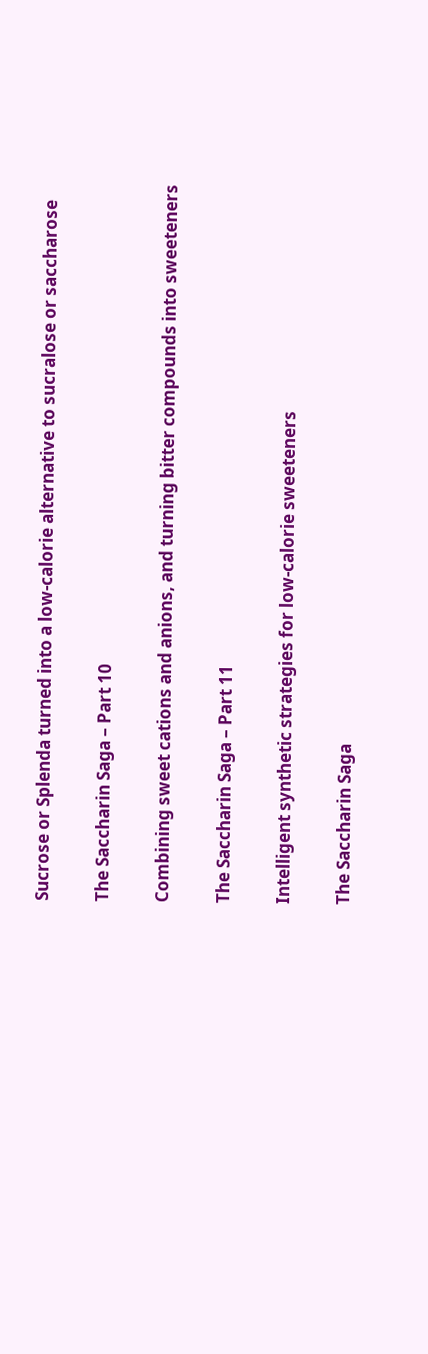Sucrose or Splenda turned into a low-calorie alternative to sucralose or saccharose

The Saccharin Saga – Part 10

Combining sweet cations and anions, and turning bitter compounds into sweeteners

The Saccharin Saga – Part 11

Intelligent synthetic strategies for low-calorie sweeteners

The Saccharin Saga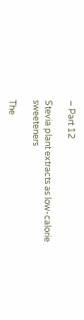– Part 12

Stevia plant extracts as low-calorie sweeteners

The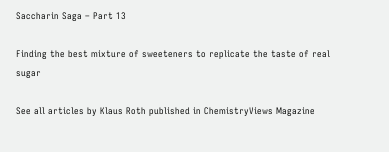Saccharin Saga – Part 13

Finding the best mixture of sweeteners to replicate the taste of real sugar

See all articles by Klaus Roth published in ChemistryViews Magazine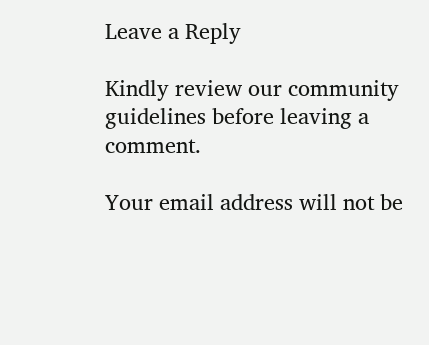Leave a Reply

Kindly review our community guidelines before leaving a comment.

Your email address will not be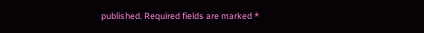published. Required fields are marked *